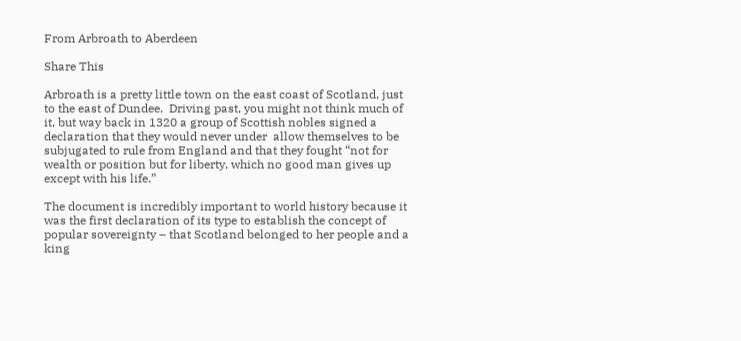From Arbroath to Aberdeen

Share This

Arbroath is a pretty little town on the east coast of Scotland, just to the east of Dundee.  Driving past, you might not think much of it, but way back in 1320 a group of Scottish nobles signed a declaration that they would never under  allow themselves to be subjugated to rule from England and that they fought “not for wealth or position but for liberty, which no good man gives up except with his life.”

The document is incredibly important to world history because it was the first declaration of its type to establish the concept of popular sovereignty – that Scotland belonged to her people and a king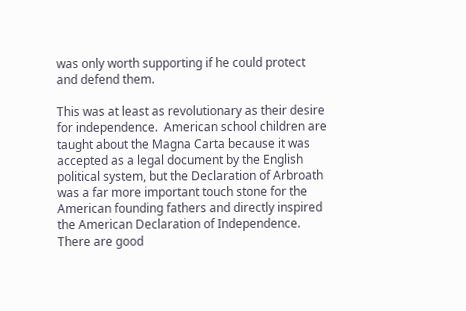was only worth supporting if he could protect and defend them.

This was at least as revolutionary as their desire for independence.  American school children are taught about the Magna Carta because it was accepted as a legal document by the English political system, but the Declaration of Arbroath was a far more important touch stone for the American founding fathers and directly inspired the American Declaration of Independence. There are good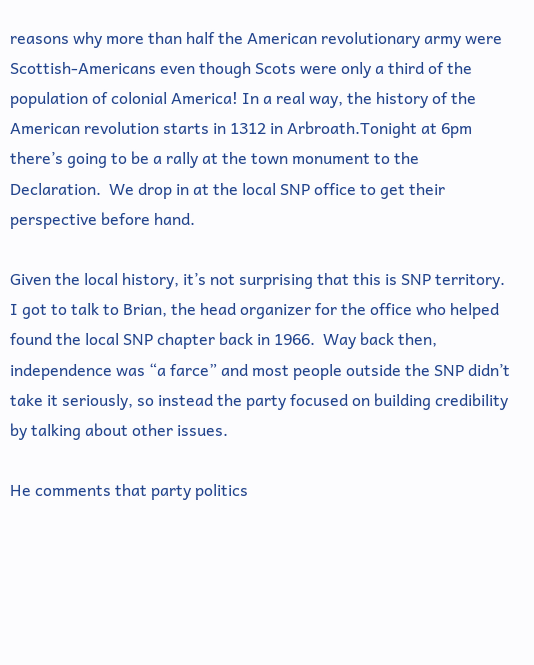reasons why more than half the American revolutionary army were Scottish-Americans even though Scots were only a third of the population of colonial America! In a real way, the history of the American revolution starts in 1312 in Arbroath.Tonight at 6pm there’s going to be a rally at the town monument to the Declaration.  We drop in at the local SNP office to get their perspective before hand.

Given the local history, it’s not surprising that this is SNP territory.  I got to talk to Brian, the head organizer for the office who helped found the local SNP chapter back in 1966.  Way back then, independence was “a farce” and most people outside the SNP didn’t take it seriously, so instead the party focused on building credibility by talking about other issues.

He comments that party politics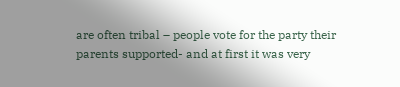are often tribal – people vote for the party their parents supported- and at first it was very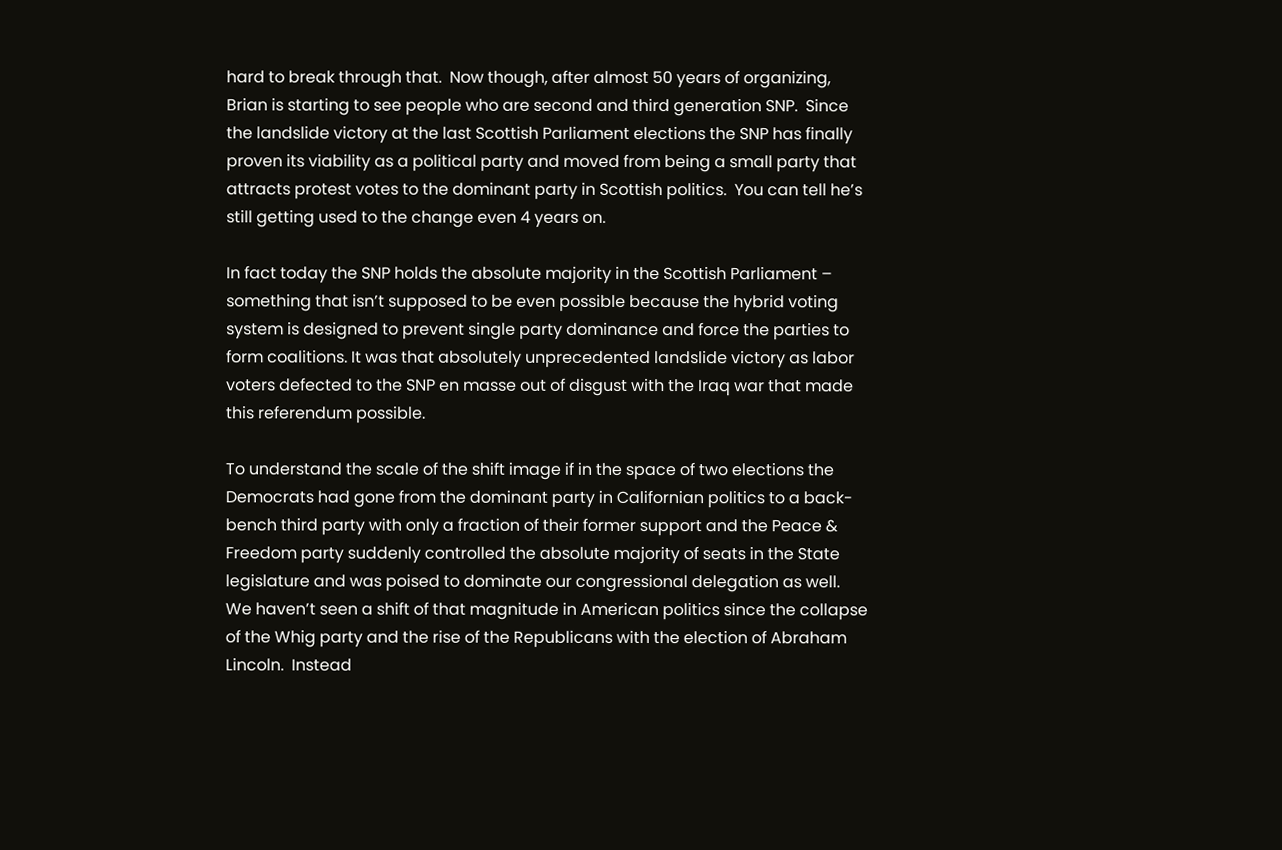hard to break through that.  Now though, after almost 50 years of organizing, Brian is starting to see people who are second and third generation SNP.  Since the landslide victory at the last Scottish Parliament elections the SNP has finally proven its viability as a political party and moved from being a small party that attracts protest votes to the dominant party in Scottish politics.  You can tell he’s still getting used to the change even 4 years on.

In fact today the SNP holds the absolute majority in the Scottish Parliament – something that isn’t supposed to be even possible because the hybrid voting system is designed to prevent single party dominance and force the parties to form coalitions. It was that absolutely unprecedented landslide victory as labor voters defected to the SNP en masse out of disgust with the Iraq war that made this referendum possible.

To understand the scale of the shift image if in the space of two elections the Democrats had gone from the dominant party in Californian politics to a back-bench third party with only a fraction of their former support and the Peace & Freedom party suddenly controlled the absolute majority of seats in the State legislature and was poised to dominate our congressional delegation as well. We haven’t seen a shift of that magnitude in American politics since the collapse of the Whig party and the rise of the Republicans with the election of Abraham Lincoln.  Instead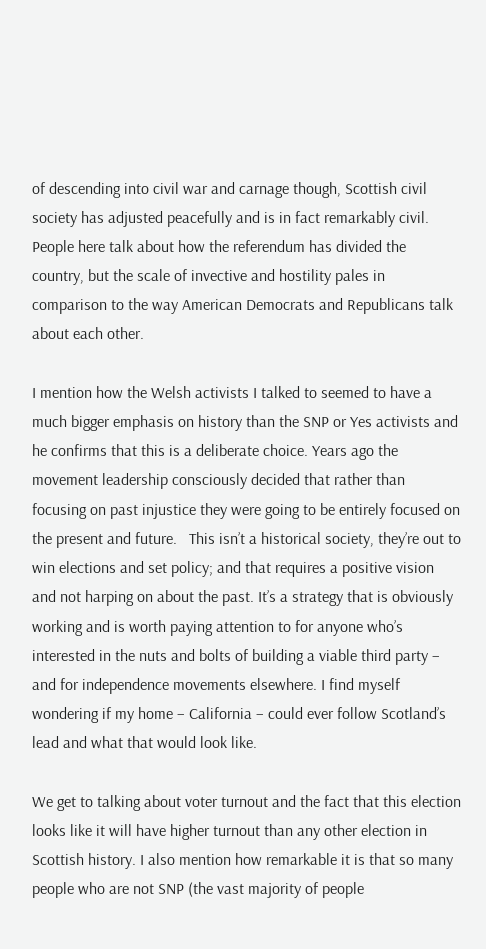of descending into civil war and carnage though, Scottish civil society has adjusted peacefully and is in fact remarkably civil. People here talk about how the referendum has divided the country, but the scale of invective and hostility pales in comparison to the way American Democrats and Republicans talk about each other.

I mention how the Welsh activists I talked to seemed to have a much bigger emphasis on history than the SNP or Yes activists and he confirms that this is a deliberate choice. Years ago the movement leadership consciously decided that rather than focusing on past injustice they were going to be entirely focused on the present and future.   This isn’t a historical society, they’re out to win elections and set policy; and that requires a positive vision and not harping on about the past. It’s a strategy that is obviously working and is worth paying attention to for anyone who’s interested in the nuts and bolts of building a viable third party – and for independence movements elsewhere. I find myself wondering if my home – California – could ever follow Scotland’s lead and what that would look like.

We get to talking about voter turnout and the fact that this election looks like it will have higher turnout than any other election in Scottish history. I also mention how remarkable it is that so many people who are not SNP (the vast majority of people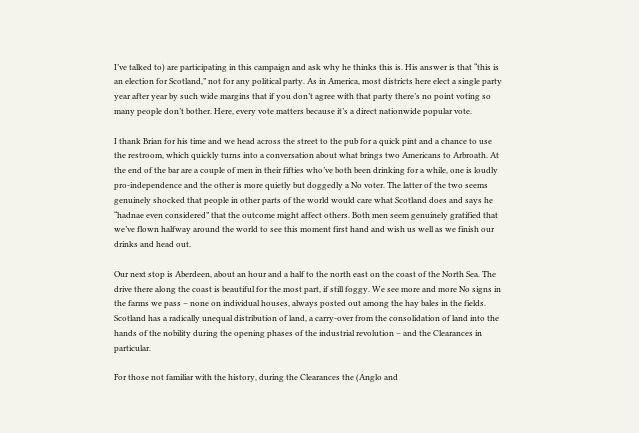I’ve talked to) are participating in this campaign and ask why he thinks this is. His answer is that “this is an election for Scotland,” not for any political party. As in America, most districts here elect a single party year after year by such wide margins that if you don’t agree with that party there’s no point voting so many people don’t bother. Here, every vote matters because it’s a direct nationwide popular vote.

I thank Brian for his time and we head across the street to the pub for a quick pint and a chance to use the restroom, which quickly turns into a conversation about what brings two Americans to Arbroath. At the end of the bar are a couple of men in their fifties who’ve both been drinking for a while, one is loudly pro-independence and the other is more quietly but doggedly a No voter. The latter of the two seems genuinely shocked that people in other parts of the world would care what Scotland does and says he “hadnae even considered” that the outcome might affect others. Both men seem genuinely gratified that we’ve flown halfway around the world to see this moment first hand and wish us well as we finish our drinks and head out.

Our next stop is Aberdeen, about an hour and a half to the north east on the coast of the North Sea. The drive there along the coast is beautiful for the most part, if still foggy. We see more and more No signs in the farms we pass – none on individual houses, always posted out among the hay bales in the fields. Scotland has a radically unequal distribution of land, a carry-over from the consolidation of land into the hands of the nobility during the opening phases of the industrial revolution – and the Clearances in particular.

For those not familiar with the history, during the Clearances the (Anglo and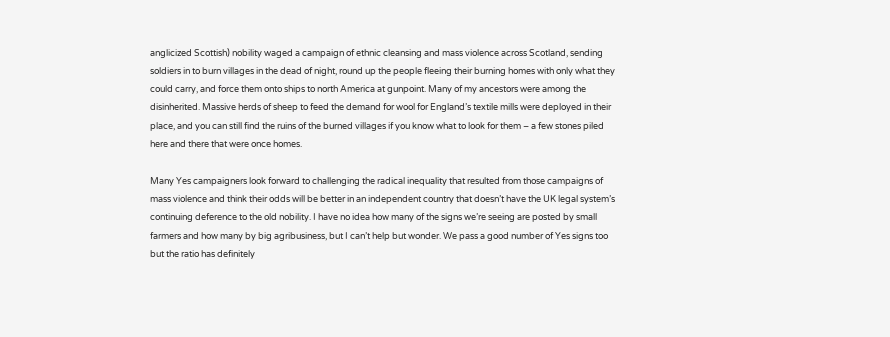anglicized Scottish) nobility waged a campaign of ethnic cleansing and mass violence across Scotland, sending soldiers in to burn villages in the dead of night, round up the people fleeing their burning homes with only what they could carry, and force them onto ships to north America at gunpoint. Many of my ancestors were among the disinherited. Massive herds of sheep to feed the demand for wool for England’s textile mills were deployed in their place, and you can still find the ruins of the burned villages if you know what to look for them – a few stones piled here and there that were once homes.

Many Yes campaigners look forward to challenging the radical inequality that resulted from those campaigns of mass violence and think their odds will be better in an independent country that doesn’t have the UK legal system’s continuing deference to the old nobility. I have no idea how many of the signs we’re seeing are posted by small farmers and how many by big agribusiness, but I can’t help but wonder. We pass a good number of Yes signs too but the ratio has definitely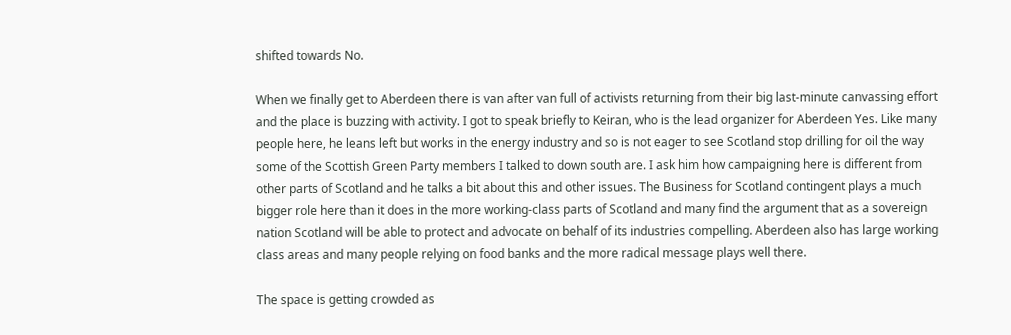shifted towards No.

When we finally get to Aberdeen there is van after van full of activists returning from their big last-minute canvassing effort and the place is buzzing with activity. I got to speak briefly to Keiran, who is the lead organizer for Aberdeen Yes. Like many people here, he leans left but works in the energy industry and so is not eager to see Scotland stop drilling for oil the way some of the Scottish Green Party members I talked to down south are. I ask him how campaigning here is different from other parts of Scotland and he talks a bit about this and other issues. The Business for Scotland contingent plays a much bigger role here than it does in the more working-class parts of Scotland and many find the argument that as a sovereign nation Scotland will be able to protect and advocate on behalf of its industries compelling. Aberdeen also has large working class areas and many people relying on food banks and the more radical message plays well there.

The space is getting crowded as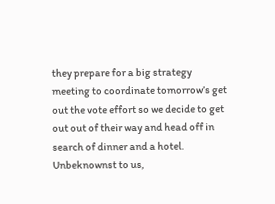they prepare for a big strategy meeting to coordinate tomorrow’s get out the vote effort so we decide to get out out of their way and head off in search of dinner and a hotel. Unbeknownst to us,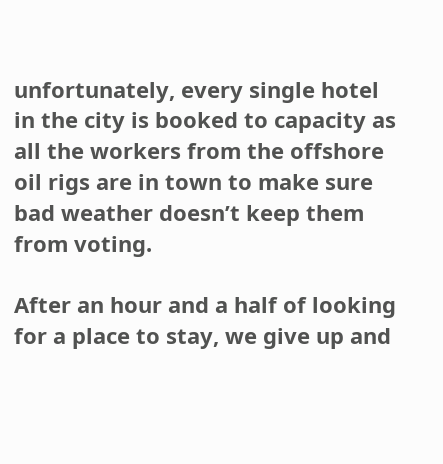unfortunately, every single hotel in the city is booked to capacity as all the workers from the offshore oil rigs are in town to make sure bad weather doesn’t keep them from voting.

After an hour and a half of looking for a place to stay, we give up and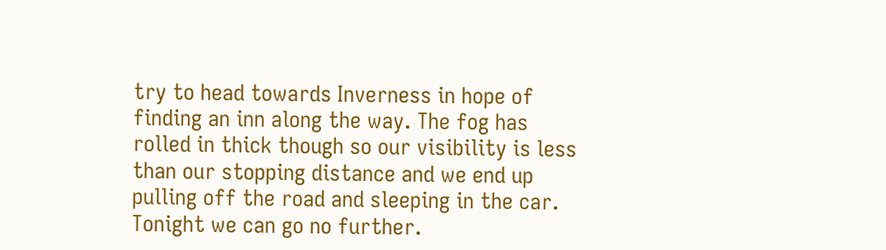try to head towards Inverness in hope of finding an inn along the way. The fog has rolled in thick though so our visibility is less than our stopping distance and we end up pulling off the road and sleeping in the car. Tonight we can go no further.